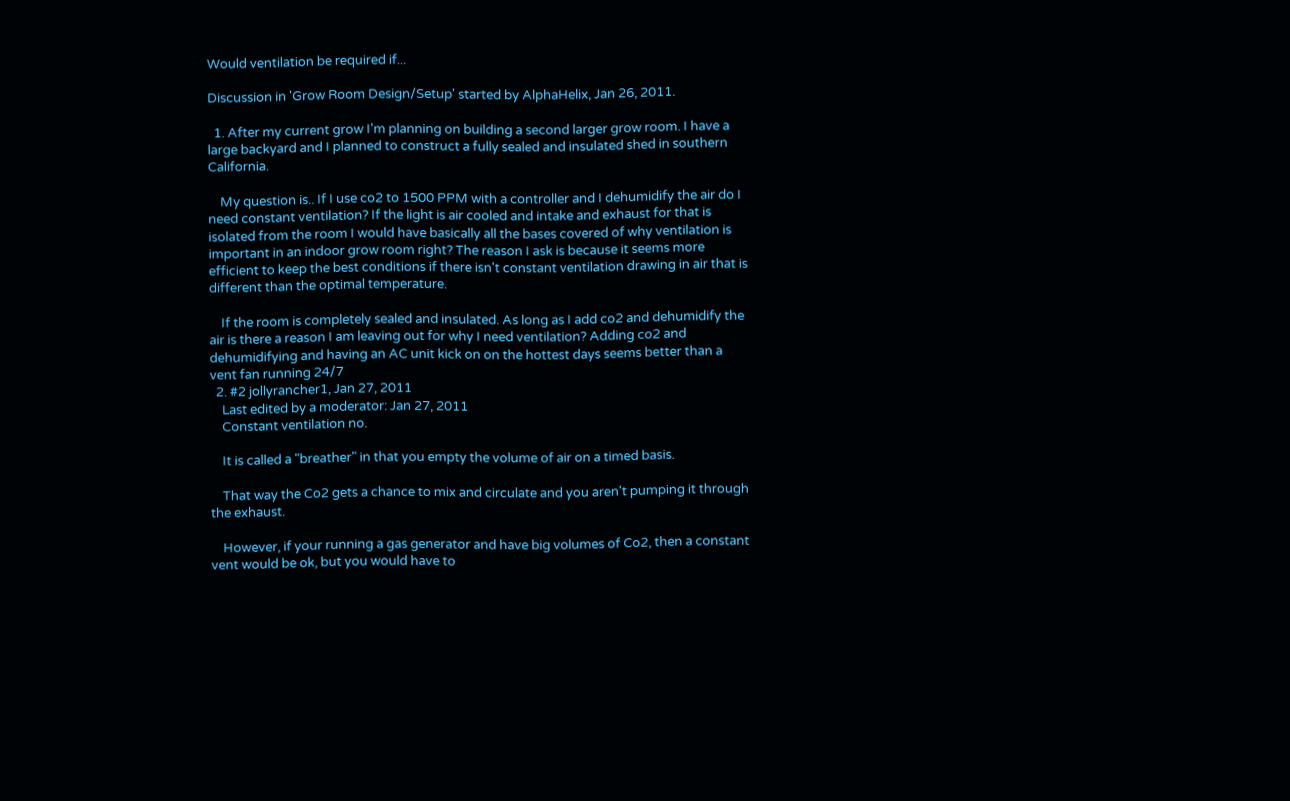Would ventilation be required if...

Discussion in 'Grow Room Design/Setup' started by AlphaHelix, Jan 26, 2011.

  1. After my current grow I'm planning on building a second larger grow room. I have a large backyard and I planned to construct a fully sealed and insulated shed in southern California.

    My question is.. If I use co2 to 1500 PPM with a controller and I dehumidify the air do I need constant ventilation? If the light is air cooled and intake and exhaust for that is isolated from the room I would have basically all the bases covered of why ventilation is important in an indoor grow room right? The reason I ask is because it seems more efficient to keep the best conditions if there isn't constant ventilation drawing in air that is different than the optimal temperature.

    If the room is completely sealed and insulated. As long as I add co2 and dehumidify the air is there a reason I am leaving out for why I need ventilation? Adding co2 and dehumidifying and having an AC unit kick on on the hottest days seems better than a vent fan running 24/7
  2. #2 jollyrancher1, Jan 27, 2011
    Last edited by a moderator: Jan 27, 2011
    Constant ventilation no.

    It is called a "breather" in that you empty the volume of air on a timed basis.

    That way the Co2 gets a chance to mix and circulate and you aren't pumping it through the exhaust.

    However, if your running a gas generator and have big volumes of Co2, then a constant vent would be ok, but you would have to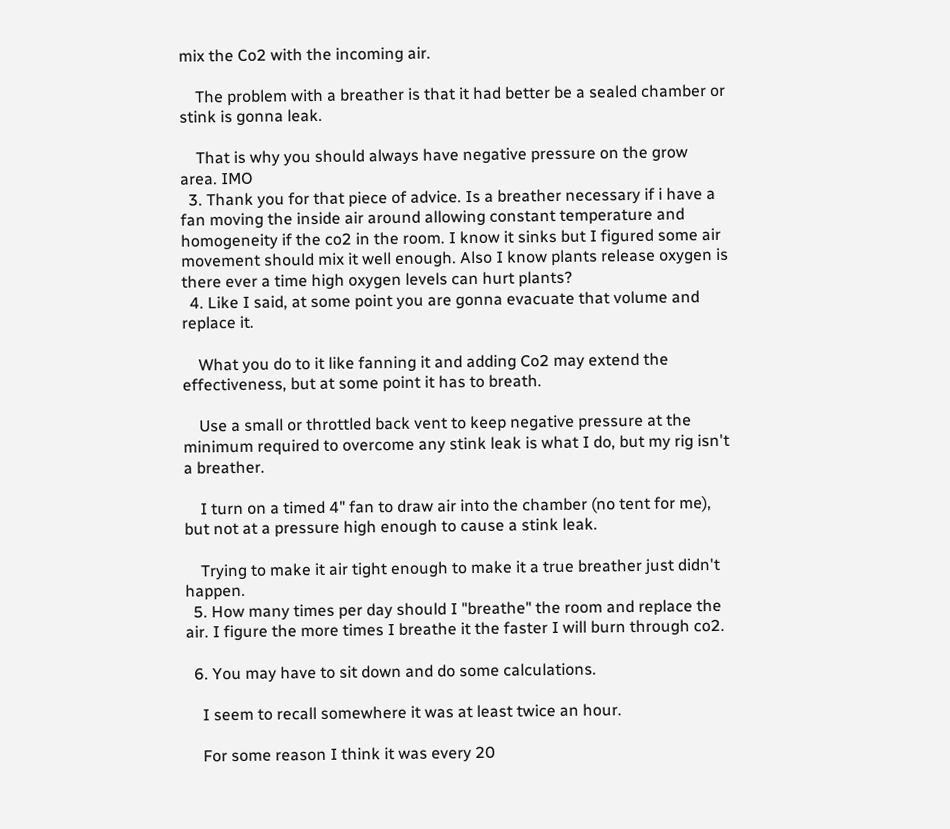mix the Co2 with the incoming air.

    The problem with a breather is that it had better be a sealed chamber or stink is gonna leak.

    That is why you should always have negative pressure on the grow area. IMO
  3. Thank you for that piece of advice. Is a breather necessary if i have a fan moving the inside air around allowing constant temperature and homogeneity if the co2 in the room. I know it sinks but I figured some air movement should mix it well enough. Also I know plants release oxygen is there ever a time high oxygen levels can hurt plants?
  4. Like I said, at some point you are gonna evacuate that volume and replace it.

    What you do to it like fanning it and adding Co2 may extend the effectiveness, but at some point it has to breath.

    Use a small or throttled back vent to keep negative pressure at the minimum required to overcome any stink leak is what I do, but my rig isn't a breather.

    I turn on a timed 4" fan to draw air into the chamber (no tent for me), but not at a pressure high enough to cause a stink leak.

    Trying to make it air tight enough to make it a true breather just didn't happen.
  5. How many times per day should I "breathe" the room and replace the air. I figure the more times I breathe it the faster I will burn through co2.

  6. You may have to sit down and do some calculations.

    I seem to recall somewhere it was at least twice an hour.

    For some reason I think it was every 20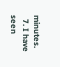minutes.
  7. I have seen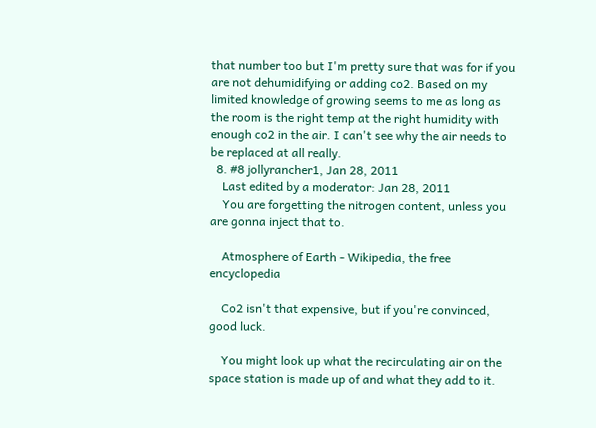that number too but I'm pretty sure that was for if you are not dehumidifying or adding co2. Based on my limited knowledge of growing seems to me as long as the room is the right temp at the right humidity with enough co2 in the air. I can't see why the air needs to be replaced at all really.
  8. #8 jollyrancher1, Jan 28, 2011
    Last edited by a moderator: Jan 28, 2011
    You are forgetting the nitrogen content, unless you are gonna inject that to.

    Atmosphere of Earth - Wikipedia, the free encyclopedia

    Co2 isn't that expensive, but if you're convinced, good luck.

    You might look up what the recirculating air on the space station is made up of and what they add to it.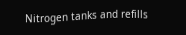Nitrogen tanks and refills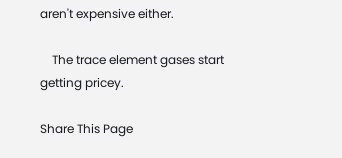aren't expensive either.

    The trace element gases start getting pricey.

Share This Page